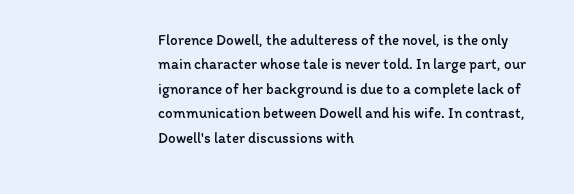Florence Dowell, the adulteress of the novel, is the only main character whose tale is never told. In large part, our ignorance of her background is due to a complete lack of communication between Dowell and his wife. In contrast, Dowell's later discussions with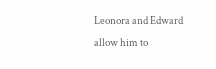Leonora and Edward allow him to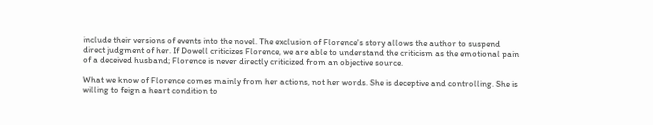include their versions of events into the novel. The exclusion of Florence's story allows the author to suspend direct judgment of her. If Dowell criticizes Florence, we are able to understand the criticism as the emotional pain of a deceived husband; Florence is never directly criticized from an objective source.

What we know of Florence comes mainly from her actions, not her words. She is deceptive and controlling. She is willing to feign a heart condition to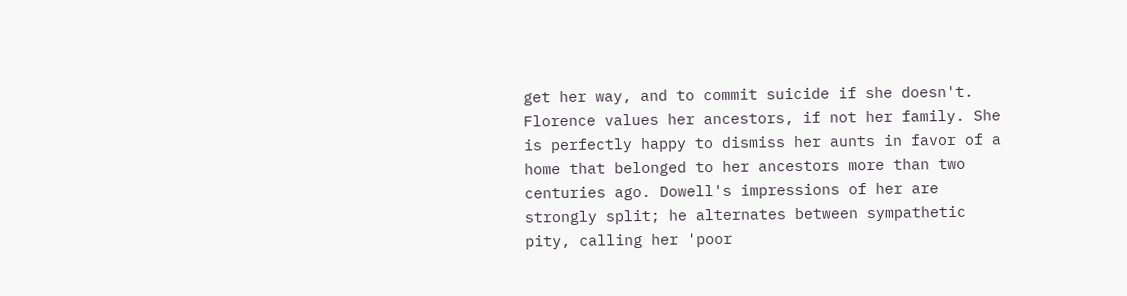get her way, and to commit suicide if she doesn't. Florence values her ancestors, if not her family. She is perfectly happy to dismiss her aunts in favor of a home that belonged to her ancestors more than two centuries ago. Dowell's impressions of her are strongly split; he alternates between sympathetic pity, calling her 'poor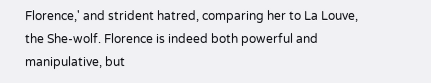Florence,' and strident hatred, comparing her to La Louve, the She-wolf. Florence is indeed both powerful and manipulative, but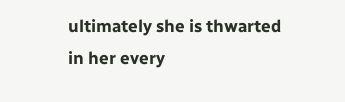ultimately she is thwarted in her every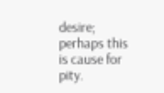desire; perhaps this is cause for pity.